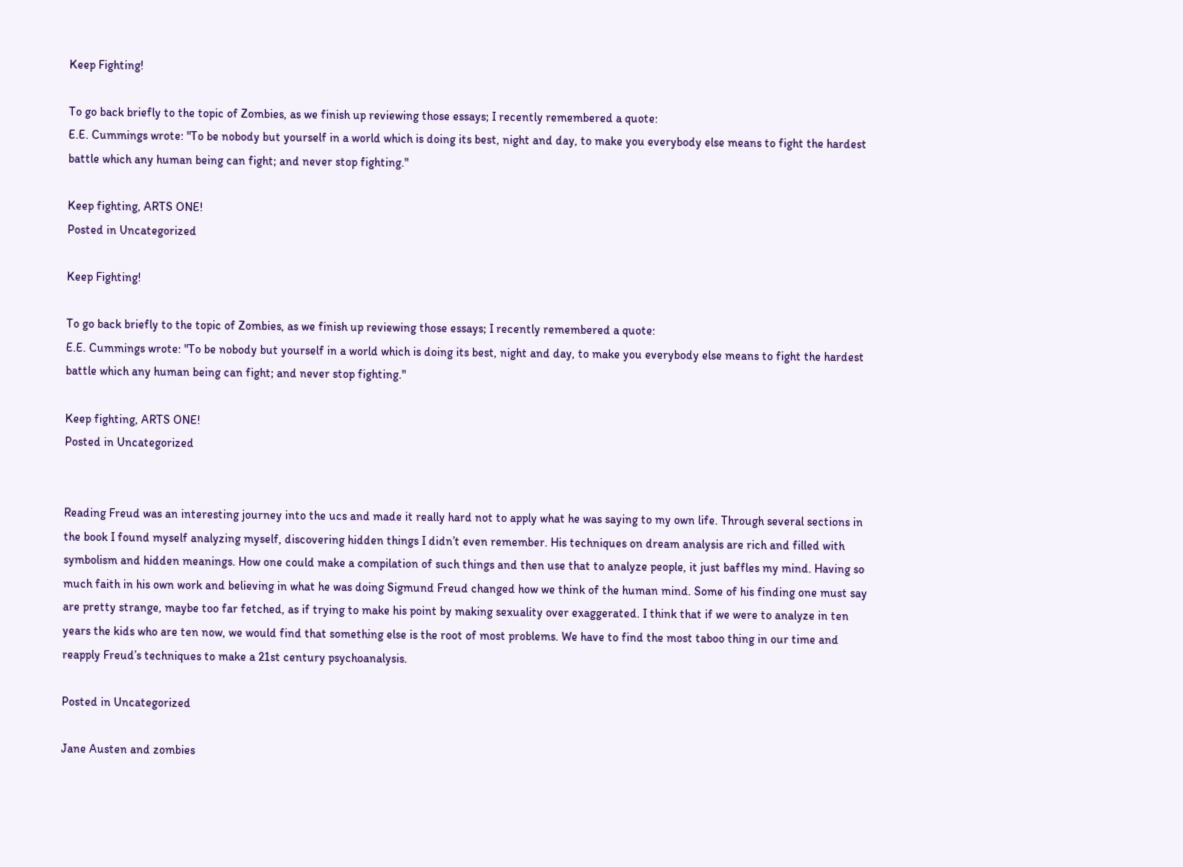Keep Fighting!

To go back briefly to the topic of Zombies, as we finish up reviewing those essays; I recently remembered a quote:
E.E. Cummings wrote: "To be nobody but yourself in a world which is doing its best, night and day, to make you everybody else means to fight the hardest battle which any human being can fight; and never stop fighting."

Keep fighting, ARTS ONE!
Posted in Uncategorized

Keep Fighting!

To go back briefly to the topic of Zombies, as we finish up reviewing those essays; I recently remembered a quote:
E.E. Cummings wrote: "To be nobody but yourself in a world which is doing its best, night and day, to make you everybody else means to fight the hardest battle which any human being can fight; and never stop fighting."

Keep fighting, ARTS ONE!
Posted in Uncategorized


Reading Freud was an interesting journey into the ucs and made it really hard not to apply what he was saying to my own life. Through several sections in the book I found myself analyzing myself, discovering hidden things I didn’t even remember. His techniques on dream analysis are rich and filled with symbolism and hidden meanings. How one could make a compilation of such things and then use that to analyze people, it just baffles my mind. Having so much faith in his own work and believing in what he was doing Sigmund Freud changed how we think of the human mind. Some of his finding one must say are pretty strange, maybe too far fetched, as if trying to make his point by making sexuality over exaggerated. I think that if we were to analyze in ten years the kids who are ten now, we would find that something else is the root of most problems. We have to find the most taboo thing in our time and reapply Freud’s techniques to make a 21st century psychoanalysis.

Posted in Uncategorized

Jane Austen and zombies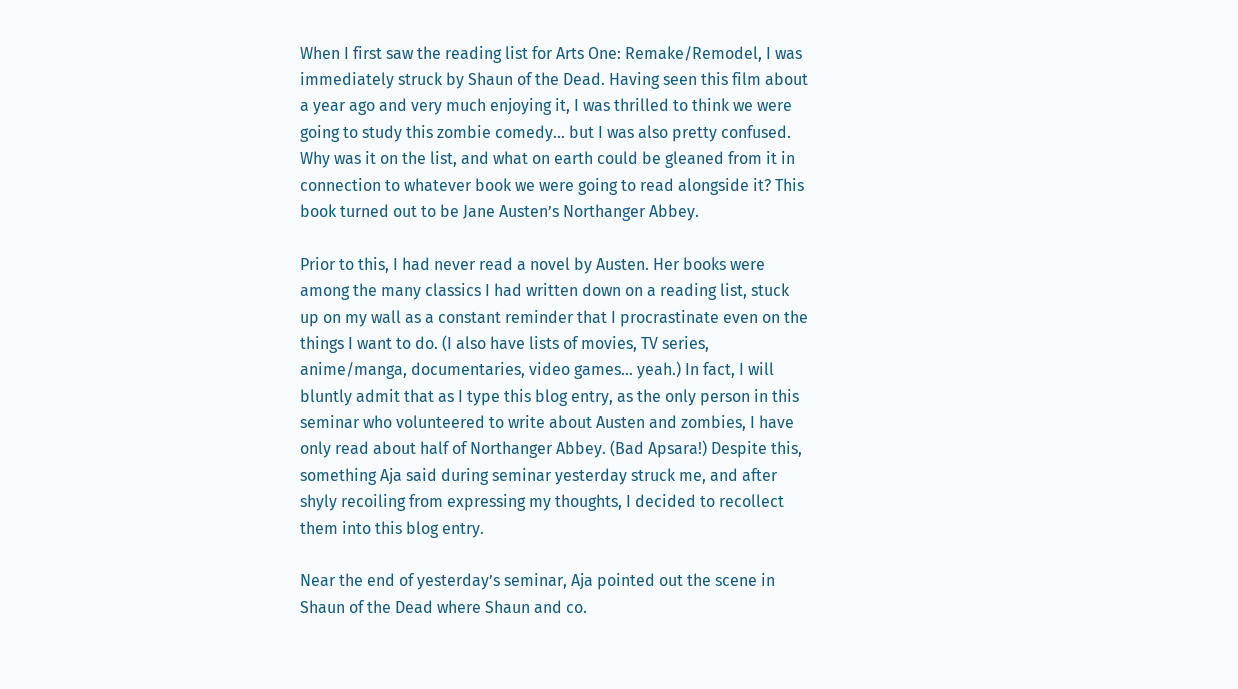When I first saw the reading list for Arts One: Remake/Remodel, I was immediately struck by Shaun of the Dead. Having seen this film about a year ago and very much enjoying it, I was thrilled to think we were going to study this zombie comedy… but I was also pretty confused. Why was it on the list, and what on earth could be gleaned from it in connection to whatever book we were going to read alongside it? This book turned out to be Jane Austen’s Northanger Abbey.

Prior to this, I had never read a novel by Austen. Her books were among the many classics I had written down on a reading list, stuck up on my wall as a constant reminder that I procrastinate even on the things I want to do. (I also have lists of movies, TV series, anime/manga, documentaries, video games… yeah.) In fact, I will bluntly admit that as I type this blog entry, as the only person in this seminar who volunteered to write about Austen and zombies, I have only read about half of Northanger Abbey. (Bad Apsara!) Despite this, something Aja said during seminar yesterday struck me, and after shyly recoiling from expressing my thoughts, I decided to recollect them into this blog entry.

Near the end of yesterday’s seminar, Aja pointed out the scene in Shaun of the Dead where Shaun and co.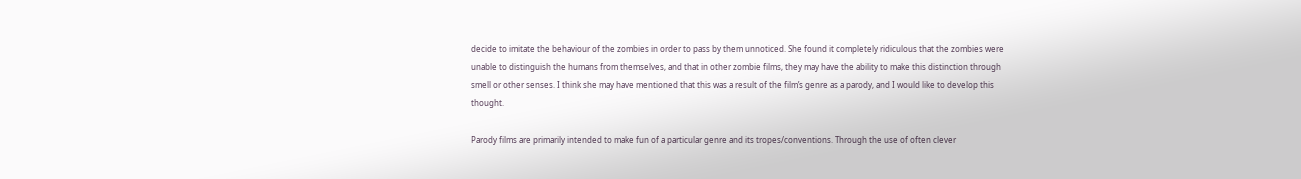decide to imitate the behaviour of the zombies in order to pass by them unnoticed. She found it completely ridiculous that the zombies were unable to distinguish the humans from themselves, and that in other zombie films, they may have the ability to make this distinction through smell or other senses. I think she may have mentioned that this was a result of the film’s genre as a parody, and I would like to develop this thought.

Parody films are primarily intended to make fun of a particular genre and its tropes/conventions. Through the use of often clever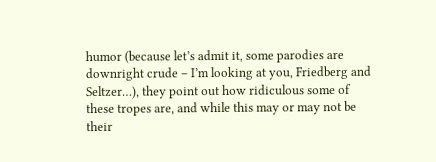humor (because let’s admit it, some parodies are downright crude – I’m looking at you, Friedberg and Seltzer…), they point out how ridiculous some of these tropes are, and while this may or may not be their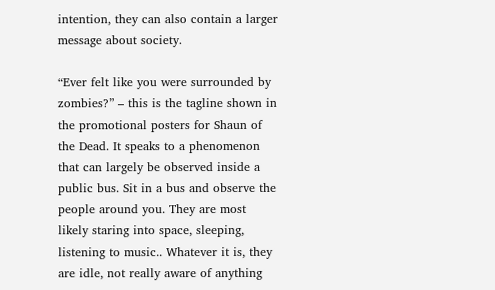intention, they can also contain a larger message about society.

“Ever felt like you were surrounded by zombies?” – this is the tagline shown in the promotional posters for Shaun of the Dead. It speaks to a phenomenon that can largely be observed inside a public bus. Sit in a bus and observe the people around you. They are most likely staring into space, sleeping, listening to music.. Whatever it is, they are idle, not really aware of anything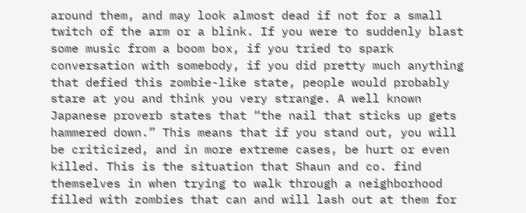around them, and may look almost dead if not for a small twitch of the arm or a blink. If you were to suddenly blast some music from a boom box, if you tried to spark conversation with somebody, if you did pretty much anything that defied this zombie-like state, people would probably stare at you and think you very strange. A well known Japanese proverb states that “the nail that sticks up gets hammered down.” This means that if you stand out, you will be criticized, and in more extreme cases, be hurt or even killed. This is the situation that Shaun and co. find themselves in when trying to walk through a neighborhood filled with zombies that can and will lash out at them for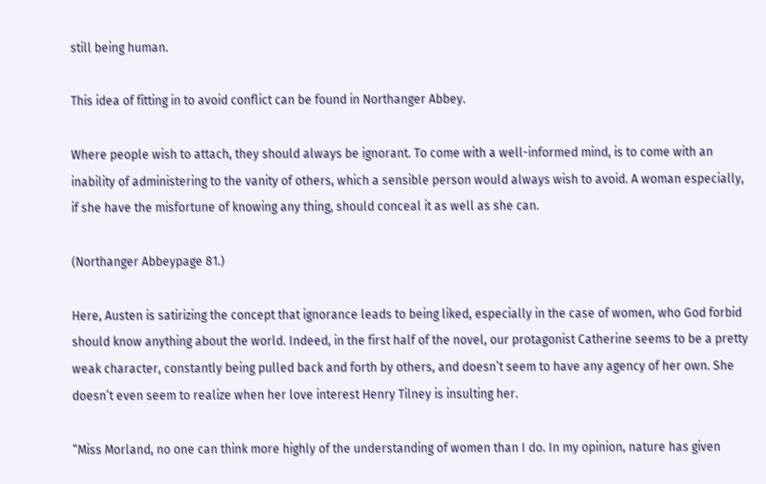still being human.

This idea of fitting in to avoid conflict can be found in Northanger Abbey.

Where people wish to attach, they should always be ignorant. To come with a well-informed mind, is to come with an inability of administering to the vanity of others, which a sensible person would always wish to avoid. A woman especially, if she have the misfortune of knowing any thing, should conceal it as well as she can.

(Northanger Abbeypage 81.)

Here, Austen is satirizing the concept that ignorance leads to being liked, especially in the case of women, who God forbid should know anything about the world. Indeed, in the first half of the novel, our protagonist Catherine seems to be a pretty weak character, constantly being pulled back and forth by others, and doesn’t seem to have any agency of her own. She doesn’t even seem to realize when her love interest Henry Tilney is insulting her.

“Miss Morland, no one can think more highly of the understanding of women than I do. In my opinion, nature has given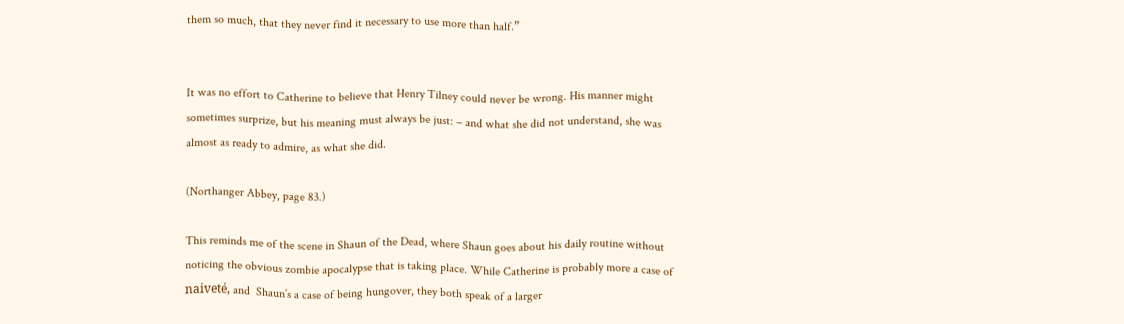them so much, that they never find it necessary to use more than half.”


It was no effort to Catherine to believe that Henry Tilney could never be wrong. His manner might sometimes surprize, but his meaning must always be just: – and what she did not understand, she was almost as ready to admire, as what she did.

(Northanger Abbey, page 83.)

This reminds me of the scene in Shaun of the Dead, where Shaun goes about his daily routine without noticing the obvious zombie apocalypse that is taking place. While Catherine is probably more a case of naiveté, and  Shaun’s a case of being hungover, they both speak of a larger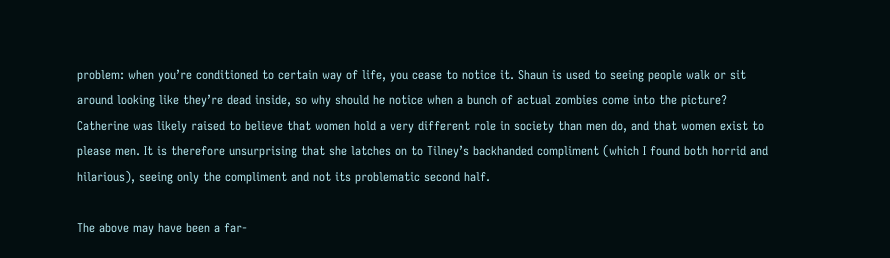problem: when you’re conditioned to certain way of life, you cease to notice it. Shaun is used to seeing people walk or sit around looking like they’re dead inside, so why should he notice when a bunch of actual zombies come into the picture? Catherine was likely raised to believe that women hold a very different role in society than men do, and that women exist to please men. It is therefore unsurprising that she latches on to Tilney’s backhanded compliment (which I found both horrid and hilarious), seeing only the compliment and not its problematic second half.

The above may have been a far-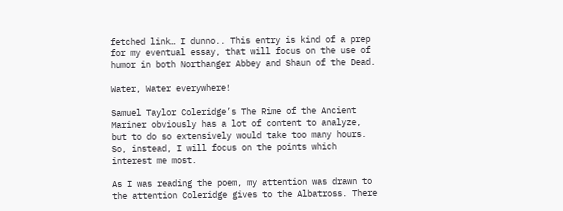fetched link… I dunno.. This entry is kind of a prep for my eventual essay, that will focus on the use of humor in both Northanger Abbey and Shaun of the Dead.

Water, Water everywhere!

Samuel Taylor Coleridge’s The Rime of the Ancient Mariner obviously has a lot of content to analyze, but to do so extensively would take too many hours. So, instead, I will focus on the points which interest me most.

As I was reading the poem, my attention was drawn to the attention Coleridge gives to the Albatross. There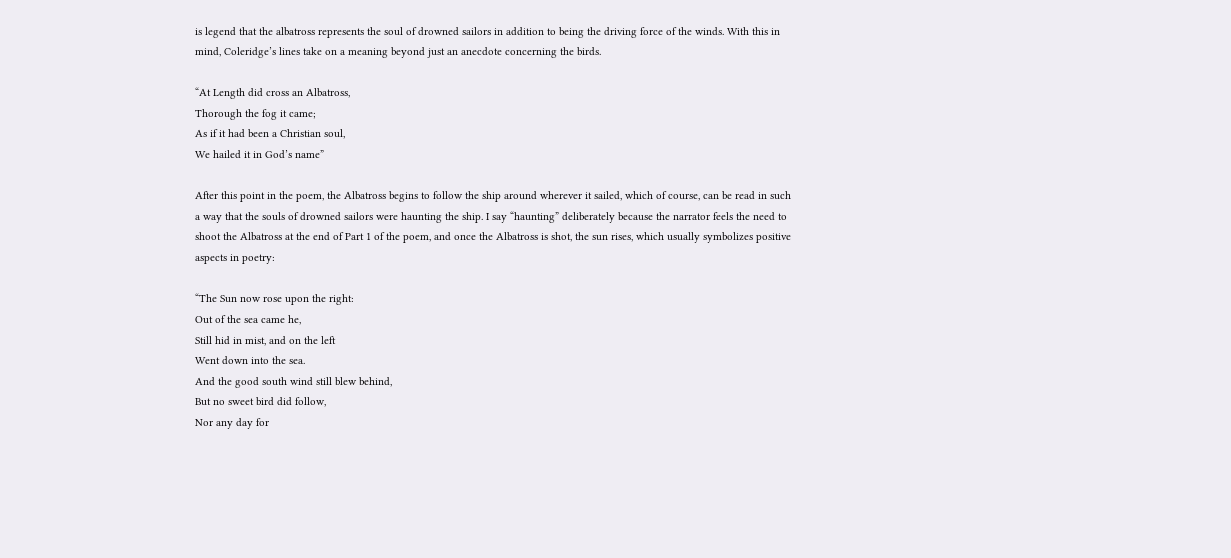is legend that the albatross represents the soul of drowned sailors in addition to being the driving force of the winds. With this in mind, Coleridge’s lines take on a meaning beyond just an anecdote concerning the birds.

“At Length did cross an Albatross,
Thorough the fog it came;
As if it had been a Christian soul,
We hailed it in God’s name”

After this point in the poem, the Albatross begins to follow the ship around wherever it sailed, which of course, can be read in such a way that the souls of drowned sailors were haunting the ship. I say “haunting” deliberately because the narrator feels the need to shoot the Albatross at the end of Part 1 of the poem, and once the Albatross is shot, the sun rises, which usually symbolizes positive aspects in poetry:

“The Sun now rose upon the right:
Out of the sea came he,
Still hid in mist, and on the left
Went down into the sea.
And the good south wind still blew behind,
But no sweet bird did follow,
Nor any day for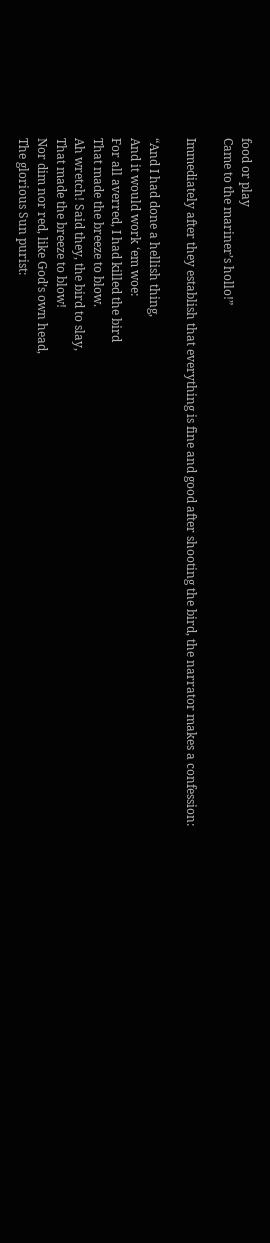food or play
Came to the mariner’s hollo!”

Immediately after they establish that everything is fine and good after shooting the bird, the narrator makes a confession:

“And I had done a hellish thing,
And it would work ‘em woe:
For all averred, I had killed the bird
That made the breeze to blow.
Ah wretch! Said they, the bird to slay,
That made the breeze to blow!
Nor dim nor red, like God’s own head,
The glorious Sun purist: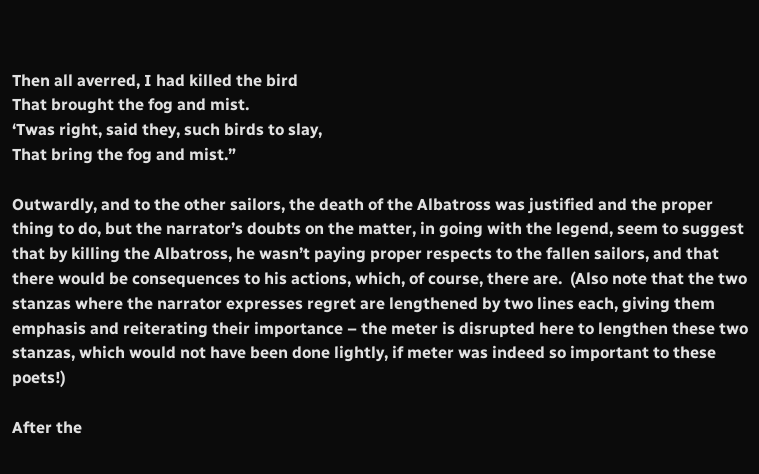Then all averred, I had killed the bird
That brought the fog and mist.
‘Twas right, said they, such birds to slay,
That bring the fog and mist.”

Outwardly, and to the other sailors, the death of the Albatross was justified and the proper thing to do, but the narrator’s doubts on the matter, in going with the legend, seem to suggest that by killing the Albatross, he wasn’t paying proper respects to the fallen sailors, and that there would be consequences to his actions, which, of course, there are.  (Also note that the two stanzas where the narrator expresses regret are lengthened by two lines each, giving them emphasis and reiterating their importance – the meter is disrupted here to lengthen these two stanzas, which would not have been done lightly, if meter was indeed so important to these poets!)

After the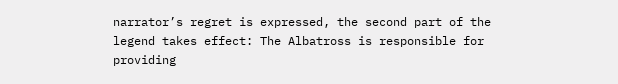narrator’s regret is expressed, the second part of the legend takes effect: The Albatross is responsible for providing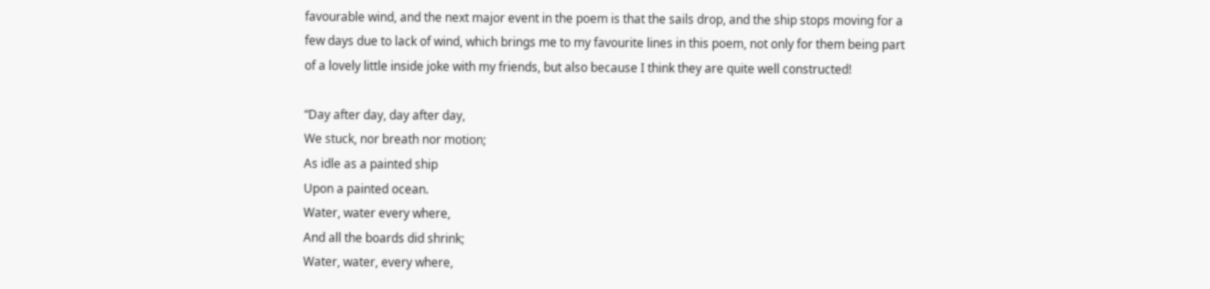favourable wind, and the next major event in the poem is that the sails drop, and the ship stops moving for a few days due to lack of wind, which brings me to my favourite lines in this poem, not only for them being part of a lovely little inside joke with my friends, but also because I think they are quite well constructed!

“Day after day, day after day,
We stuck, nor breath nor motion;
As idle as a painted ship
Upon a painted ocean.
Water, water every where,
And all the boards did shrink;
Water, water, every where,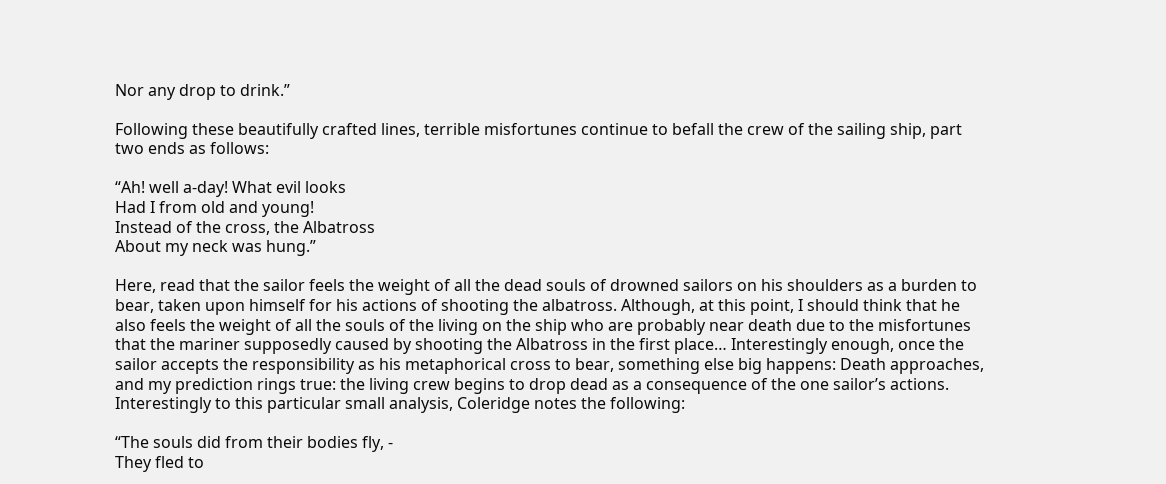Nor any drop to drink.”

Following these beautifully crafted lines, terrible misfortunes continue to befall the crew of the sailing ship, part two ends as follows:

“Ah! well a-day! What evil looks
Had I from old and young!
Instead of the cross, the Albatross
About my neck was hung.”

Here, read that the sailor feels the weight of all the dead souls of drowned sailors on his shoulders as a burden to bear, taken upon himself for his actions of shooting the albatross. Although, at this point, I should think that he also feels the weight of all the souls of the living on the ship who are probably near death due to the misfortunes that the mariner supposedly caused by shooting the Albatross in the first place… Interestingly enough, once the sailor accepts the responsibility as his metaphorical cross to bear, something else big happens: Death approaches, and my prediction rings true: the living crew begins to drop dead as a consequence of the one sailor’s actions. Interestingly to this particular small analysis, Coleridge notes the following:

“The souls did from their bodies fly, -
They fled to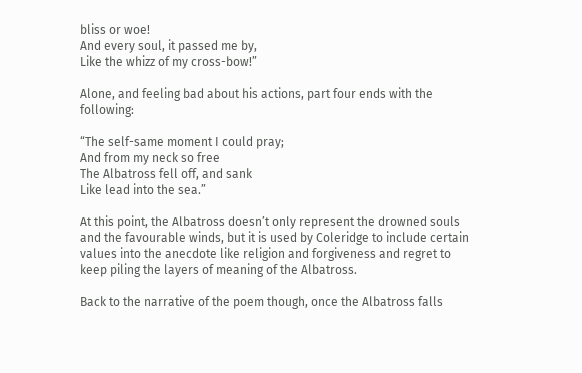bliss or woe!
And every soul, it passed me by,
Like the whizz of my cross-bow!”

Alone, and feeling bad about his actions, part four ends with the following:

“The self-same moment I could pray;
And from my neck so free
The Albatross fell off, and sank
Like lead into the sea.”

At this point, the Albatross doesn’t only represent the drowned souls and the favourable winds, but it is used by Coleridge to include certain values into the anecdote like religion and forgiveness and regret to keep piling the layers of meaning of the Albatross.

Back to the narrative of the poem though, once the Albatross falls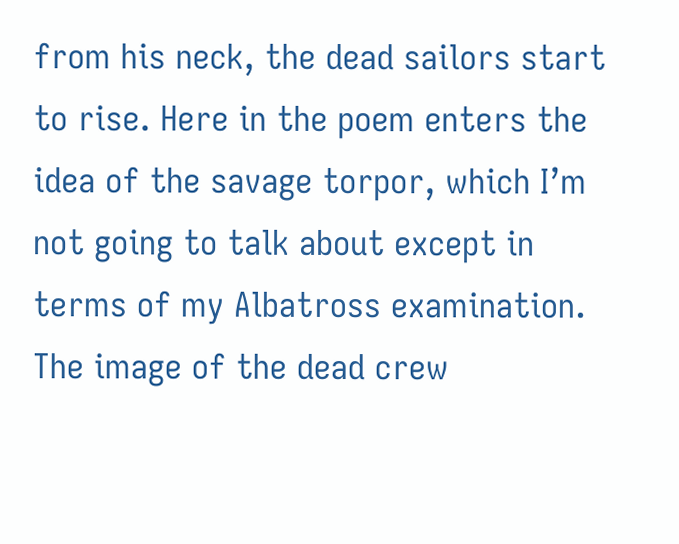from his neck, the dead sailors start to rise. Here in the poem enters the idea of the savage torpor, which I’m not going to talk about except in terms of my Albatross examination. The image of the dead crew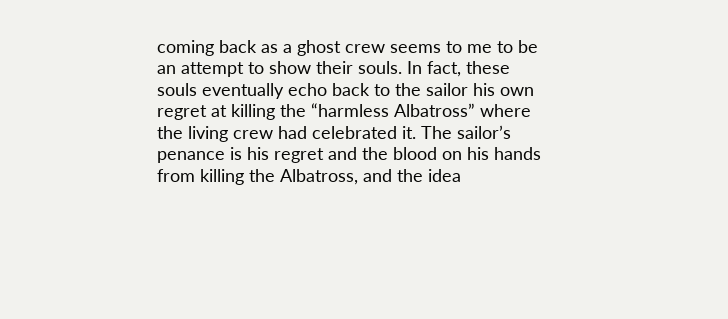coming back as a ghost crew seems to me to be an attempt to show their souls. In fact, these souls eventually echo back to the sailor his own regret at killing the “harmless Albatross” where the living crew had celebrated it. The sailor’s penance is his regret and the blood on his hands from killing the Albatross, and the idea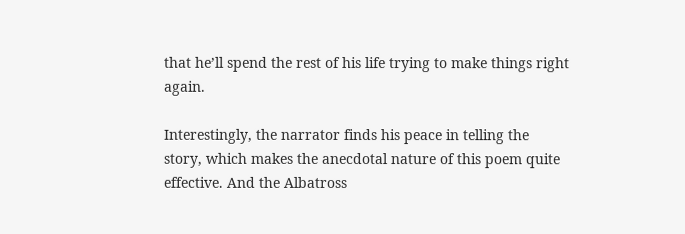that he’ll spend the rest of his life trying to make things right again.

Interestingly, the narrator finds his peace in telling the story, which makes the anecdotal nature of this poem quite effective. And the Albatross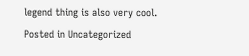legend thing is also very cool.
Posted in Uncategorized